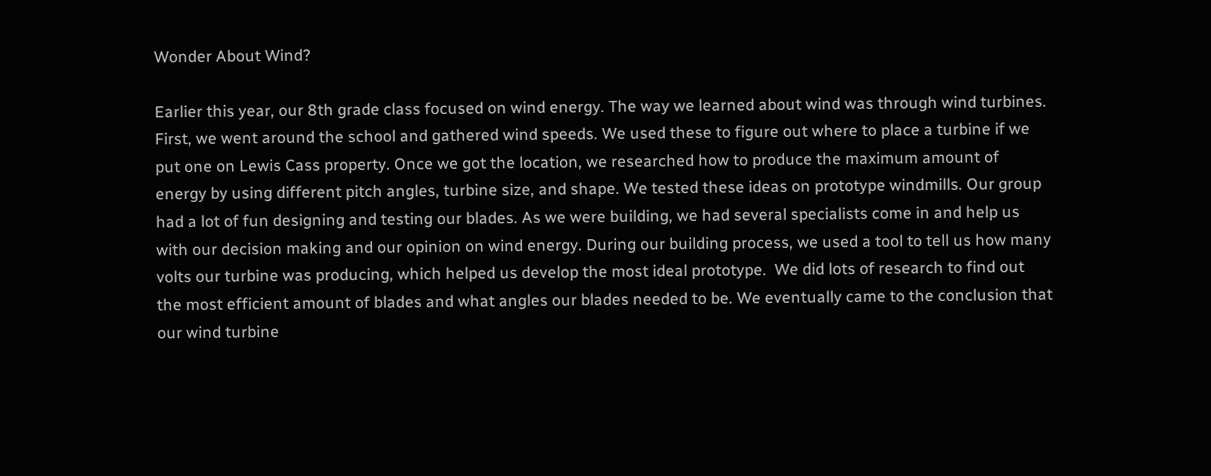Wonder About Wind?

Earlier this year, our 8th grade class focused on wind energy. The way we learned about wind was through wind turbines. First, we went around the school and gathered wind speeds. We used these to figure out where to place a turbine if we put one on Lewis Cass property. Once we got the location, we researched how to produce the maximum amount of energy by using different pitch angles, turbine size, and shape. We tested these ideas on prototype windmills. Our group had a lot of fun designing and testing our blades. As we were building, we had several specialists come in and help us with our decision making and our opinion on wind energy. During our building process, we used a tool to tell us how many volts our turbine was producing, which helped us develop the most ideal prototype.  We did lots of research to find out the most efficient amount of blades and what angles our blades needed to be. We eventually came to the conclusion that our wind turbine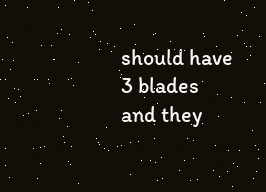should have 3 blades and they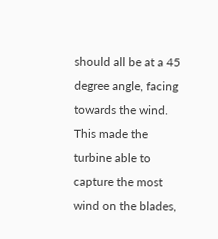should all be at a 45 degree angle, facing towards the wind. This made the turbine able to capture the most wind on the blades,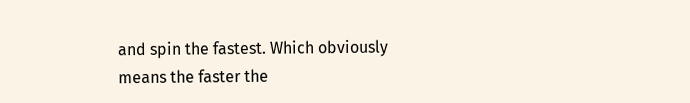and spin the fastest. Which obviously means the faster the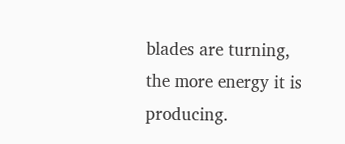blades are turning, the more energy it is producing.